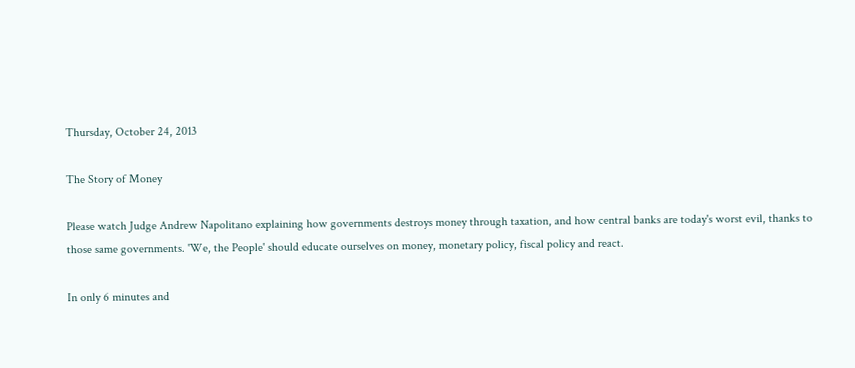Thursday, October 24, 2013

The Story of Money

Please watch Judge Andrew Napolitano explaining how governments destroys money through taxation, and how central banks are today's worst evil, thanks to those same governments. 'We, the People' should educate ourselves on money, monetary policy, fiscal policy and react.

In only 6 minutes and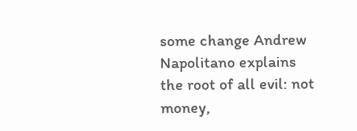some change Andrew Napolitano explains the root of all evil: not money,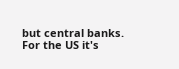but central banks. For the US it's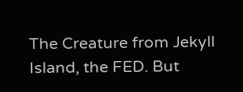The Creature from Jekyll Island, the FED. But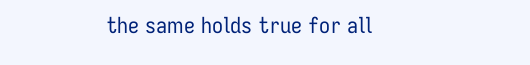the same holds true for all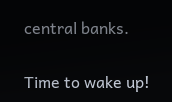central banks.

Time to wake up!